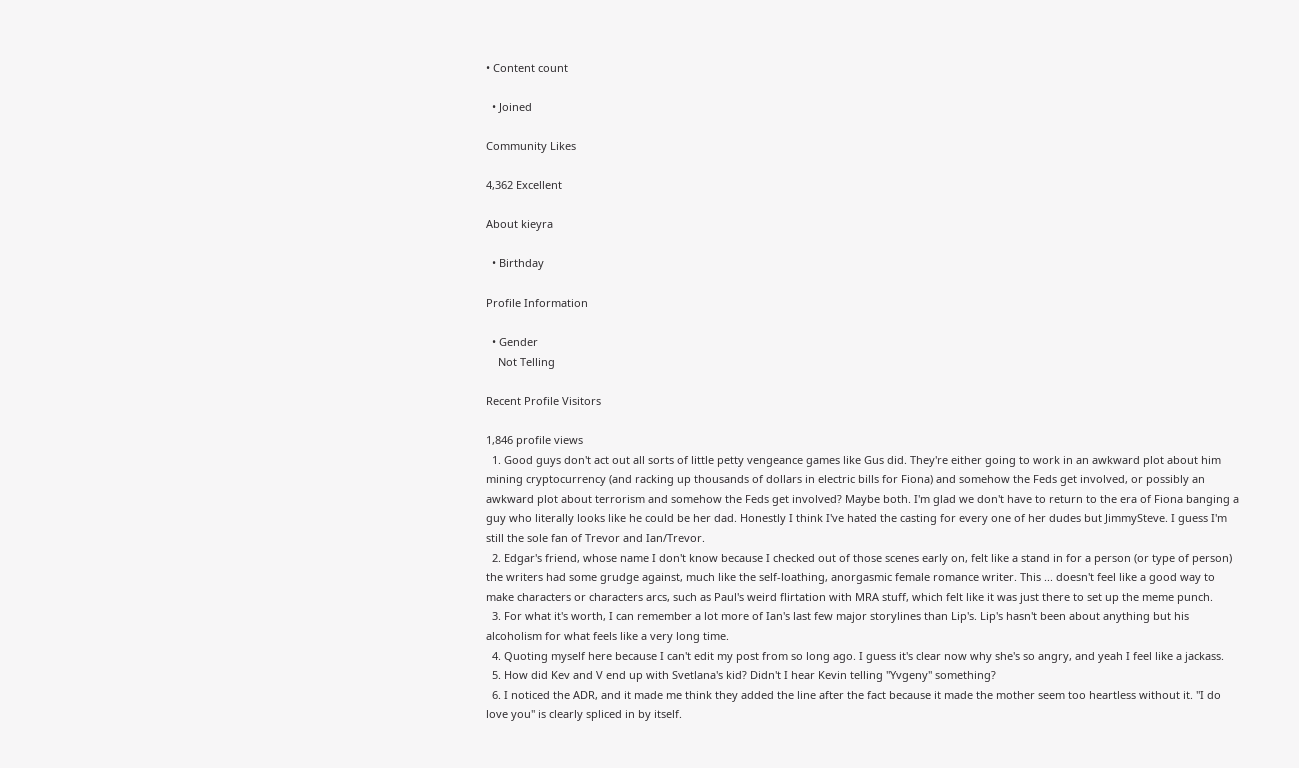• Content count

  • Joined

Community Likes

4,362 Excellent

About kieyra

  • Birthday

Profile Information

  • Gender
    Not Telling

Recent Profile Visitors

1,846 profile views
  1. Good guys don't act out all sorts of little petty vengeance games like Gus did. They're either going to work in an awkward plot about him mining cryptocurrency (and racking up thousands of dollars in electric bills for Fiona) and somehow the Feds get involved, or possibly an awkward plot about terrorism and somehow the Feds get involved? Maybe both. I'm glad we don't have to return to the era of Fiona banging a guy who literally looks like he could be her dad. Honestly I think I've hated the casting for every one of her dudes but JimmySteve. I guess I'm still the sole fan of Trevor and Ian/Trevor.
  2. Edgar's friend, whose name I don't know because I checked out of those scenes early on, felt like a stand in for a person (or type of person) the writers had some grudge against, much like the self-loathing, anorgasmic female romance writer. This ... doesn't feel like a good way to make characters or characters arcs, such as Paul's weird flirtation with MRA stuff, which felt like it was just there to set up the meme punch.
  3. For what it's worth, I can remember a lot more of Ian's last few major storylines than Lip's. Lip's hasn't been about anything but his alcoholism for what feels like a very long time.
  4. Quoting myself here because I can't edit my post from so long ago. I guess it's clear now why she's so angry, and yeah I feel like a jackass.
  5. How did Kev and V end up with Svetlana's kid? Didn't I hear Kevin telling "Yvgeny" something?
  6. I noticed the ADR, and it made me think they added the line after the fact because it made the mother seem too heartless without it. "I do love you" is clearly spliced in by itself.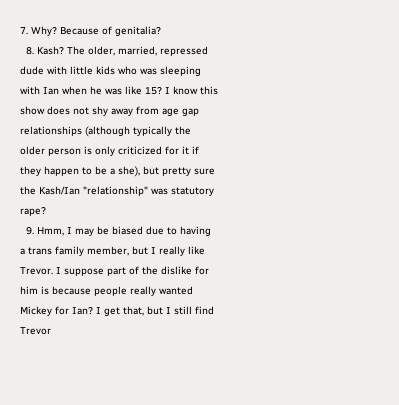7. Why? Because of genitalia?
  8. Kash? The older, married, repressed dude with little kids who was sleeping with Ian when he was like 15? I know this show does not shy away from age gap relationships (although typically the older person is only criticized for it if they happen to be a she), but pretty sure the Kash/Ian "relationship" was statutory rape?
  9. Hmm, I may be biased due to having a trans family member, but I really like Trevor. I suppose part of the dislike for him is because people really wanted Mickey for Ian? I get that, but I still find Trevor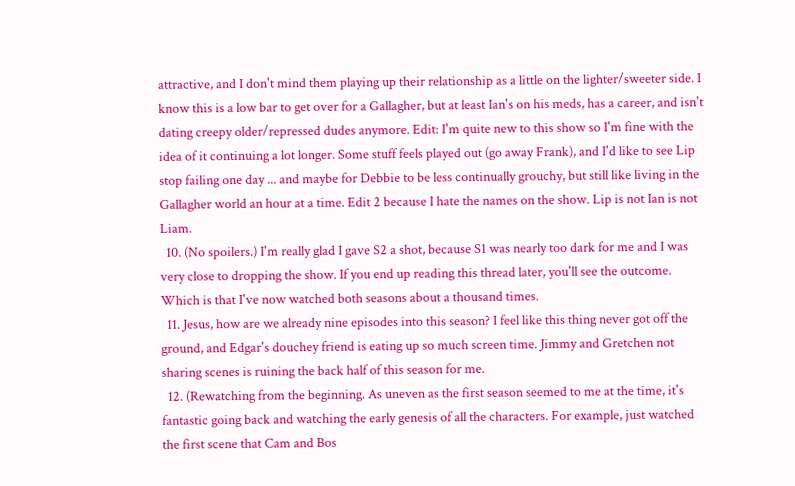attractive, and I don't mind them playing up their relationship as a little on the lighter/sweeter side. I know this is a low bar to get over for a Gallagher, but at least Ian's on his meds, has a career, and isn't dating creepy older/repressed dudes anymore. Edit: I'm quite new to this show so I'm fine with the idea of it continuing a lot longer. Some stuff feels played out (go away Frank), and I'd like to see Lip stop failing one day ... and maybe for Debbie to be less continually grouchy, but still like living in the Gallagher world an hour at a time. Edit 2 because I hate the names on the show. Lip is not Ian is not Liam.
  10. (No spoilers.) I'm really glad I gave S2 a shot, because S1 was nearly too dark for me and I was very close to dropping the show. If you end up reading this thread later, you'll see the outcome. Which is that I've now watched both seasons about a thousand times.
  11. Jesus, how are we already nine episodes into this season? I feel like this thing never got off the ground, and Edgar's douchey friend is eating up so much screen time. Jimmy and Gretchen not sharing scenes is ruining the back half of this season for me.
  12. (Rewatching from the beginning. As uneven as the first season seemed to me at the time, it's fantastic going back and watching the early genesis of all the characters. For example, just watched the first scene that Cam and Bos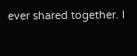ever shared together. I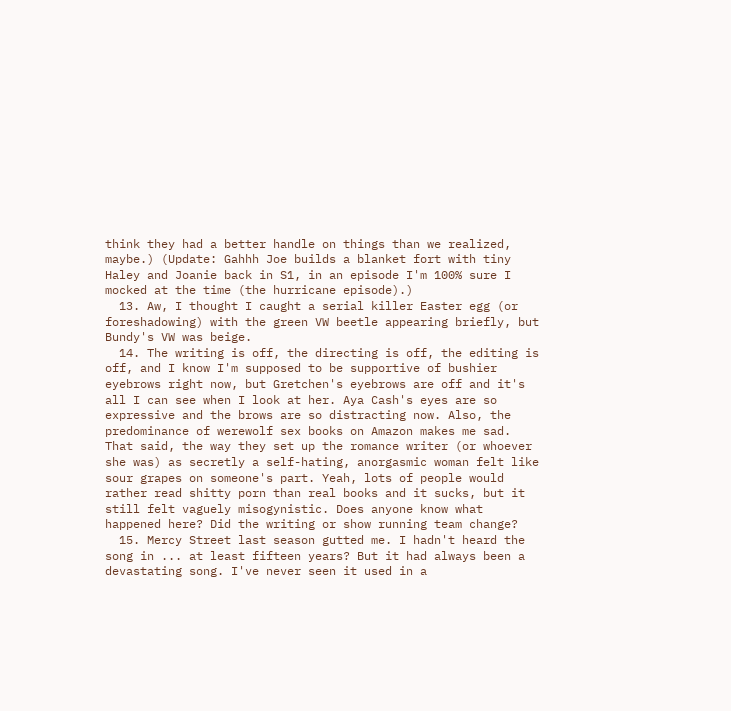think they had a better handle on things than we realized, maybe.) (Update: Gahhh Joe builds a blanket fort with tiny Haley and Joanie back in S1, in an episode I'm 100% sure I mocked at the time (the hurricane episode).)
  13. Aw, I thought I caught a serial killer Easter egg (or foreshadowing) with the green VW beetle appearing briefly, but Bundy's VW was beige.
  14. The writing is off, the directing is off, the editing is off, and I know I'm supposed to be supportive of bushier eyebrows right now, but Gretchen's eyebrows are off and it's all I can see when I look at her. Aya Cash's eyes are so expressive and the brows are so distracting now. Also, the predominance of werewolf sex books on Amazon makes me sad. That said, the way they set up the romance writer (or whoever she was) as secretly a self-hating, anorgasmic woman felt like sour grapes on someone's part. Yeah, lots of people would rather read shitty porn than real books and it sucks, but it still felt vaguely misogynistic. Does anyone know what happened here? Did the writing or show running team change?
  15. Mercy Street last season gutted me. I hadn't heard the song in ... at least fifteen years? But it had always been a devastating song. I've never seen it used in a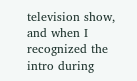television show, and when I recognized the intro during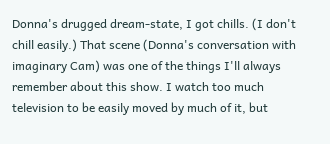Donna's drugged dream-state, I got chills. (I don't chill easily.) That scene (Donna's conversation with imaginary Cam) was one of the things I'll always remember about this show. I watch too much television to be easily moved by much of it, but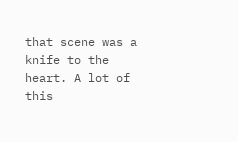that scene was a knife to the heart. A lot of this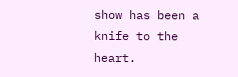show has been a knife to the heart.